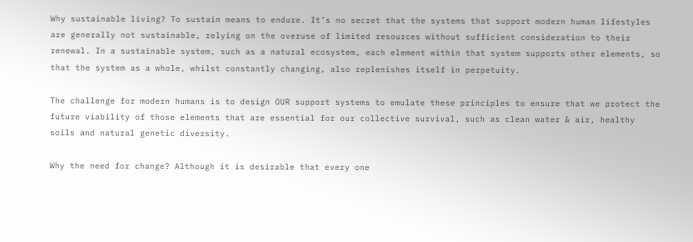Why sustainable living? To sustain means to endure. It’s no secret that the systems that support modern human lifestyles are generally not sustainable, relying on the overuse of limited resources without sufficient consideration to their renewal. In a sustainable system, such as a natural ecosystem, each element within that system supports other elements, so that the system as a whole, whilst constantly changing, also replenishes itself in perpetuity.

The challenge for modern humans is to design OUR support systems to emulate these principles to ensure that we protect the future viability of those elements that are essential for our collective survival, such as clean water & air, healthy soils and natural genetic diversity.

Why the need for change? Although it is desirable that every one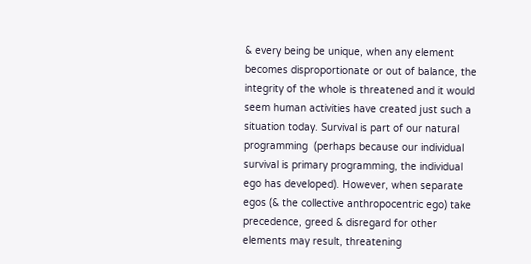& every being be unique, when any element becomes disproportionate or out of balance, the integrity of the whole is threatened and it would seem human activities have created just such a situation today. Survival is part of our natural programming  (perhaps because our individual survival is primary programming, the individual ego has developed). However, when separate egos (& the collective anthropocentric ego) take precedence, greed & disregard for other elements may result, threatening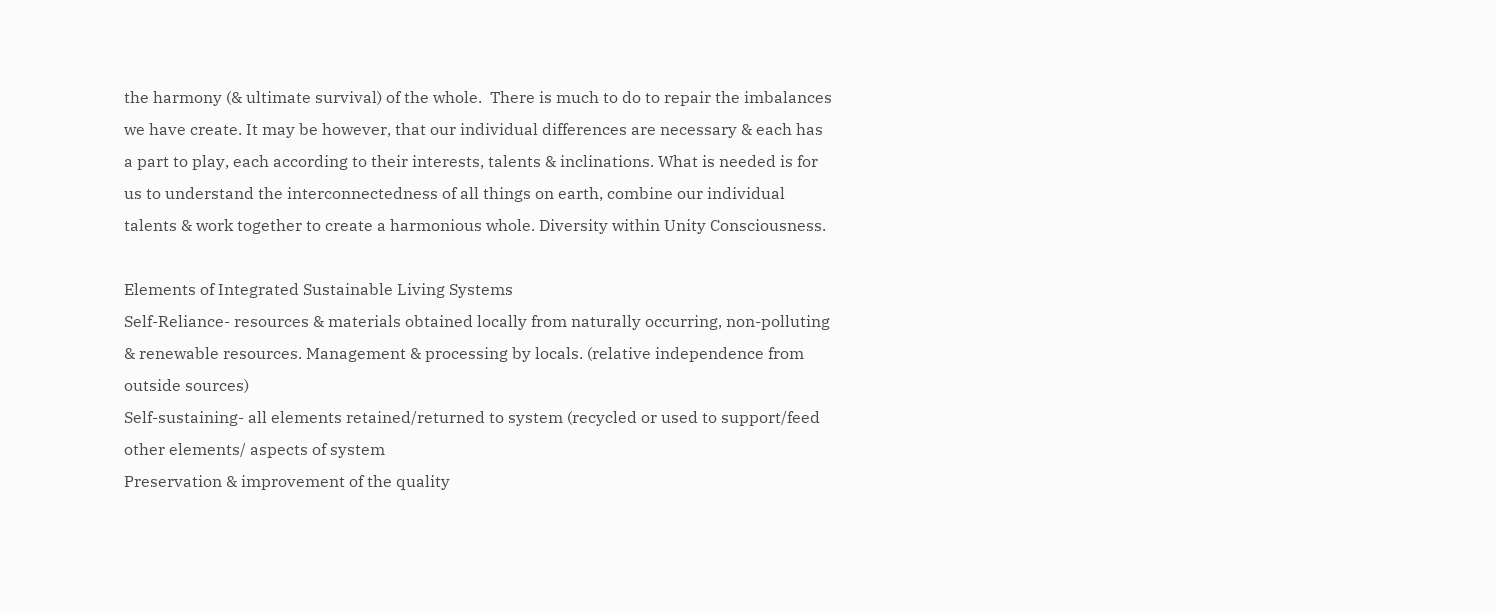the harmony (& ultimate survival) of the whole.  There is much to do to repair the imbalances we have create. It may be however, that our individual differences are necessary & each has a part to play, each according to their interests, talents & inclinations. What is needed is for us to understand the interconnectedness of all things on earth, combine our individual talents & work together to create a harmonious whole. Diversity within Unity Consciousness.

Elements of Integrated Sustainable Living Systems
Self-Reliance- resources & materials obtained locally from naturally occurring, non-polluting & renewable resources. Management & processing by locals. (relative independence from outside sources)
Self-sustaining- all elements retained/returned to system (recycled or used to support/feed other elements/ aspects of system
Preservation & improvement of the quality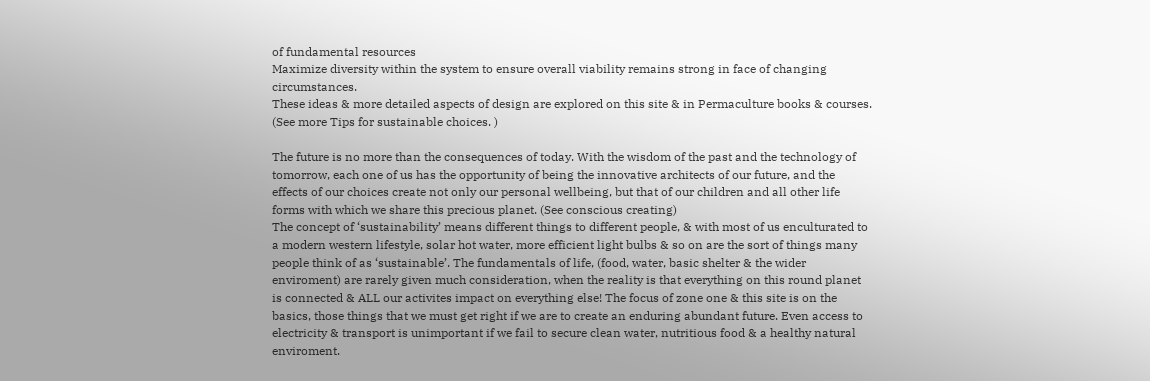of fundamental resources
Maximize diversity within the system to ensure overall viability remains strong in face of changing circumstances.
These ideas & more detailed aspects of design are explored on this site & in Permaculture books & courses. (See more Tips for sustainable choices. )

The future is no more than the consequences of today. With the wisdom of the past and the technology of tomorrow, each one of us has the opportunity of being the innovative architects of our future, and the effects of our choices create not only our personal wellbeing, but that of our children and all other life forms with which we share this precious planet. (See conscious creating)
The concept of ‘sustainability’ means different things to different people, & with most of us enculturated to a modern western lifestyle, solar hot water, more efficient light bulbs & so on are the sort of things many people think of as ‘sustainable’. The fundamentals of life, (food, water, basic shelter & the wider enviroment) are rarely given much consideration, when the reality is that everything on this round planet is connected & ALL our activites impact on everything else! The focus of zone one & this site is on the basics, those things that we must get right if we are to create an enduring abundant future. Even access to electricity & transport is unimportant if we fail to secure clean water, nutritious food & a healthy natural enviroment.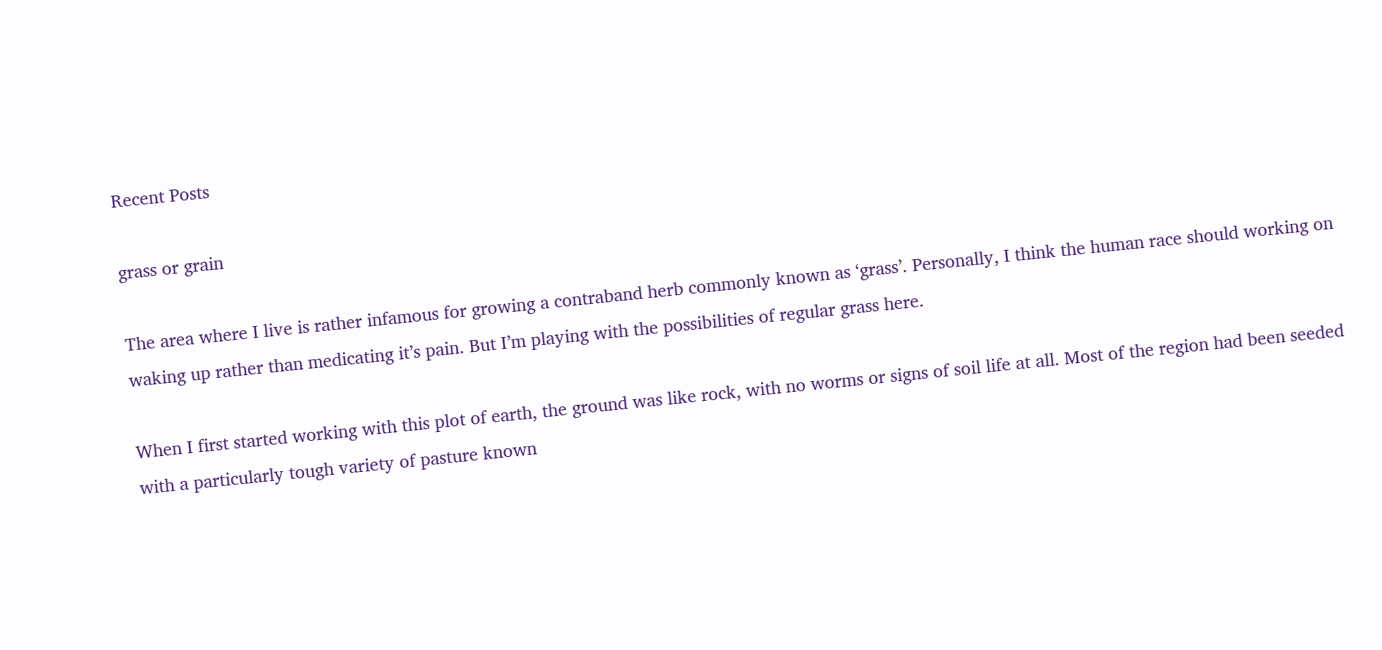Recent Posts

grass or grain

The area where I live is rather infamous for growing a contraband herb commonly known as ‘grass’. Personally, I think the human race should working on waking up rather than medicating it’s pain. But I’m playing with the possibilities of regular grass here.

When I first started working with this plot of earth, the ground was like rock, with no worms or signs of soil life at all. Most of the region had been seeded with a particularly tough variety of pasture known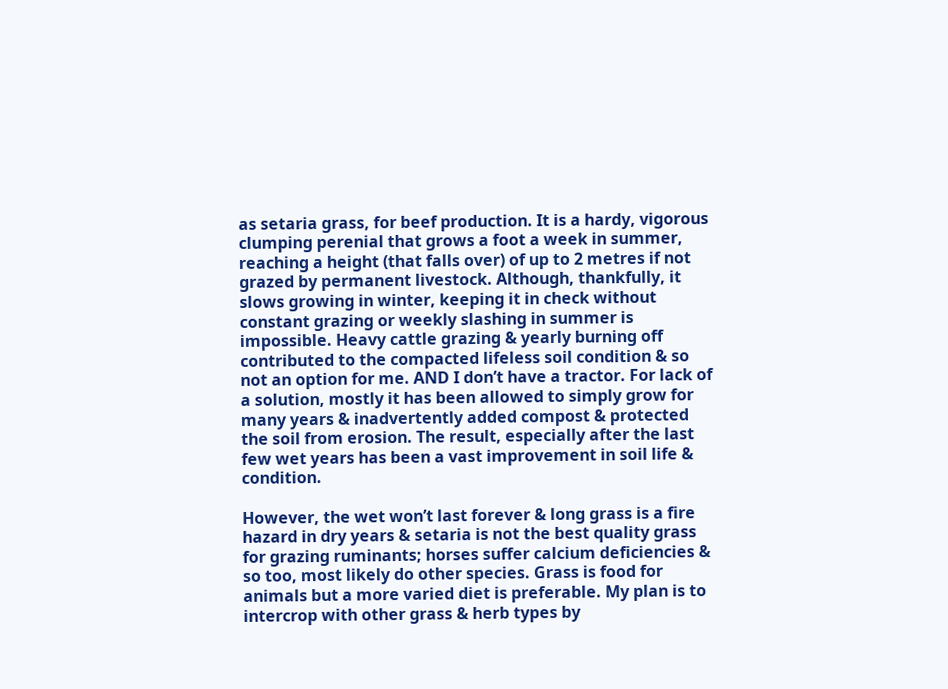as setaria grass, for beef production. It is a hardy, vigorous clumping perenial that grows a foot a week in summer, reaching a height (that falls over) of up to 2 metres if not grazed by permanent livestock. Although, thankfully, it slows growing in winter, keeping it in check without constant grazing or weekly slashing in summer is impossible. Heavy cattle grazing & yearly burning off contributed to the compacted lifeless soil condition & so not an option for me. AND I don’t have a tractor. For lack of a solution, mostly it has been allowed to simply grow for many years & inadvertently added compost & protected the soil from erosion. The result, especially after the last few wet years has been a vast improvement in soil life & condition.

However, the wet won’t last forever & long grass is a fire hazard in dry years & setaria is not the best quality grass for grazing ruminants; horses suffer calcium deficiencies & so too, most likely do other species. Grass is food for animals but a more varied diet is preferable. My plan is to intercrop with other grass & herb types by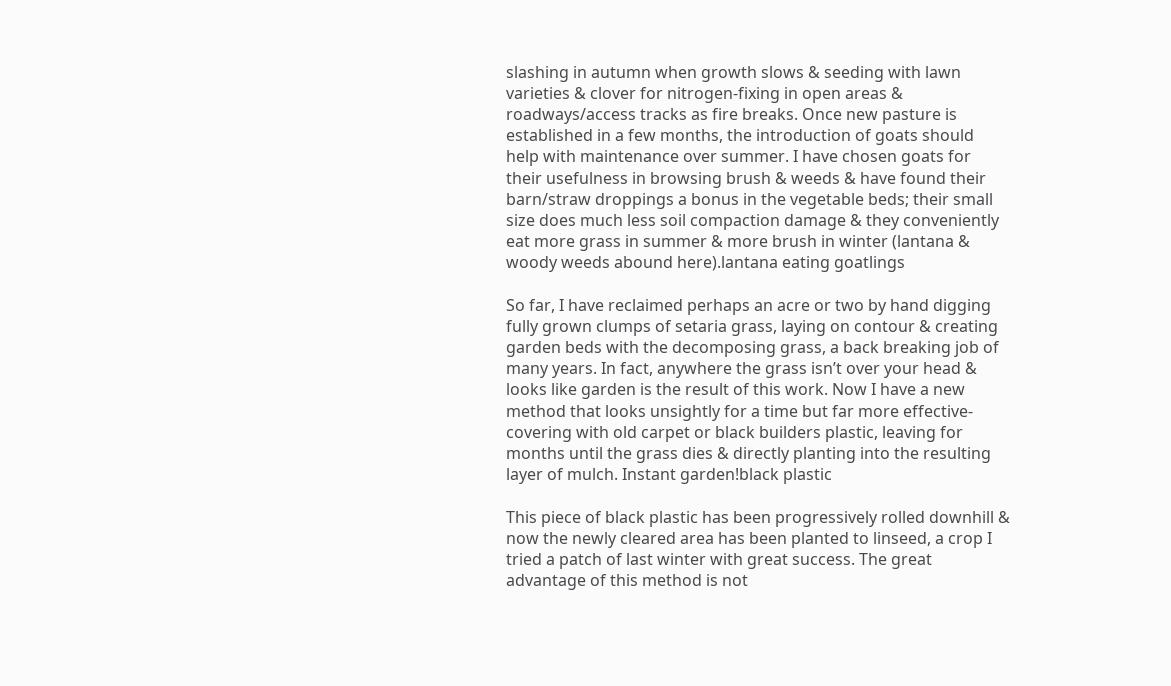slashing in autumn when growth slows & seeding with lawn varieties & clover for nitrogen-fixing in open areas & roadways/access tracks as fire breaks. Once new pasture is established in a few months, the introduction of goats should help with maintenance over summer. I have chosen goats for their usefulness in browsing brush & weeds & have found their barn/straw droppings a bonus in the vegetable beds; their small size does much less soil compaction damage & they conveniently eat more grass in summer & more brush in winter (lantana & woody weeds abound here).lantana eating goatlings

So far, I have reclaimed perhaps an acre or two by hand digging fully grown clumps of setaria grass, laying on contour & creating garden beds with the decomposing grass, a back breaking job of many years. In fact, anywhere the grass isn’t over your head & looks like garden is the result of this work. Now I have a new method that looks unsightly for a time but far more effective- covering with old carpet or black builders plastic, leaving for months until the grass dies & directly planting into the resulting layer of mulch. Instant garden!black plastic

This piece of black plastic has been progressively rolled downhill & now the newly cleared area has been planted to linseed, a crop I tried a patch of last winter with great success. The great advantage of this method is not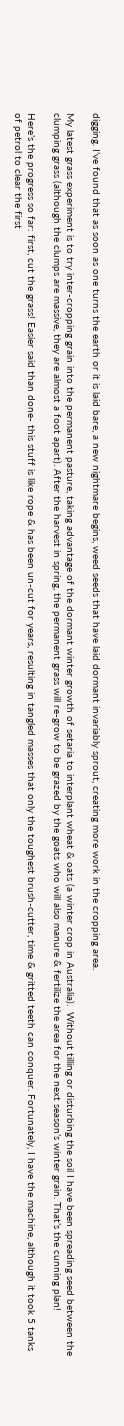digging. I’ve found that as soon as one turns the earth or it is laid bare, a new nightmare begins, weed seeds that have laid dormant invariably sprout, creating more work in the cropping area.

My latest grass experiment is to try inter-cropping grain into the permanent pasture, taking advantage of the dormant winter growth of setaria to interplant wheat & oats (a winter crop in Australia).  Without tilling or disturbing the soil I have been spreading seed between the clumping grass (although the clumps are massive, they are almost a foot apart). After the harvest in spring, the permanent grass will re-grow to be grazed by the goats who will also manure & fertilize the area for the next season’s winter grain. That’s the cunning plan!

Here’s the progress so far: first, cut the grass! Easier said than done- this stuff is like rope & has been un-cut for years, resulting in tangled masses that only the toughest brush-cutter, time & gritted teeth can conquer. Fortunately, I have the machine, although it took 5 tanks of petrol to clear the first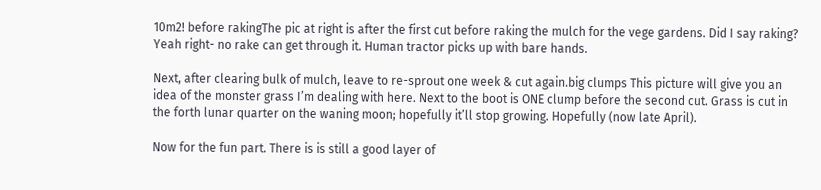10m2! before rakingThe pic at right is after the first cut before raking the mulch for the vege gardens. Did I say raking? Yeah right- no rake can get through it. Human tractor picks up with bare hands.

Next, after clearing bulk of mulch, leave to re-sprout one week & cut again.big clumps This picture will give you an idea of the monster grass I’m dealing with here. Next to the boot is ONE clump before the second cut. Grass is cut in the forth lunar quarter on the waning moon; hopefully it’ll stop growing. Hopefully (now late April).

Now for the fun part. There is is still a good layer of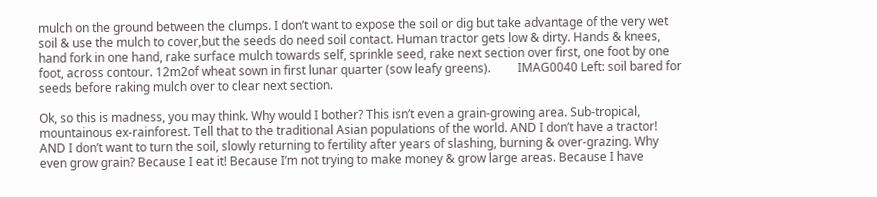mulch on the ground between the clumps. I don’t want to expose the soil or dig but take advantage of the very wet soil & use the mulch to cover,but the seeds do need soil contact. Human tractor gets low & dirty. Hands & knees, hand fork in one hand, rake surface mulch towards self, sprinkle seed, rake next section over first, one foot by one foot, across contour. 12m2of wheat sown in first lunar quarter (sow leafy greens).         IMAG0040 Left: soil bared for seeds before raking mulch over to clear next section.

Ok, so this is madness, you may think. Why would I bother? This isn’t even a grain-growing area. Sub-tropical, mountainous ex-rainforest. Tell that to the traditional Asian populations of the world. AND I don’t have a tractor! AND I don’t want to turn the soil, slowly returning to fertility after years of slashing, burning & over-grazing. Why even grow grain? Because I eat it! Because I’m not trying to make money & grow large areas. Because I have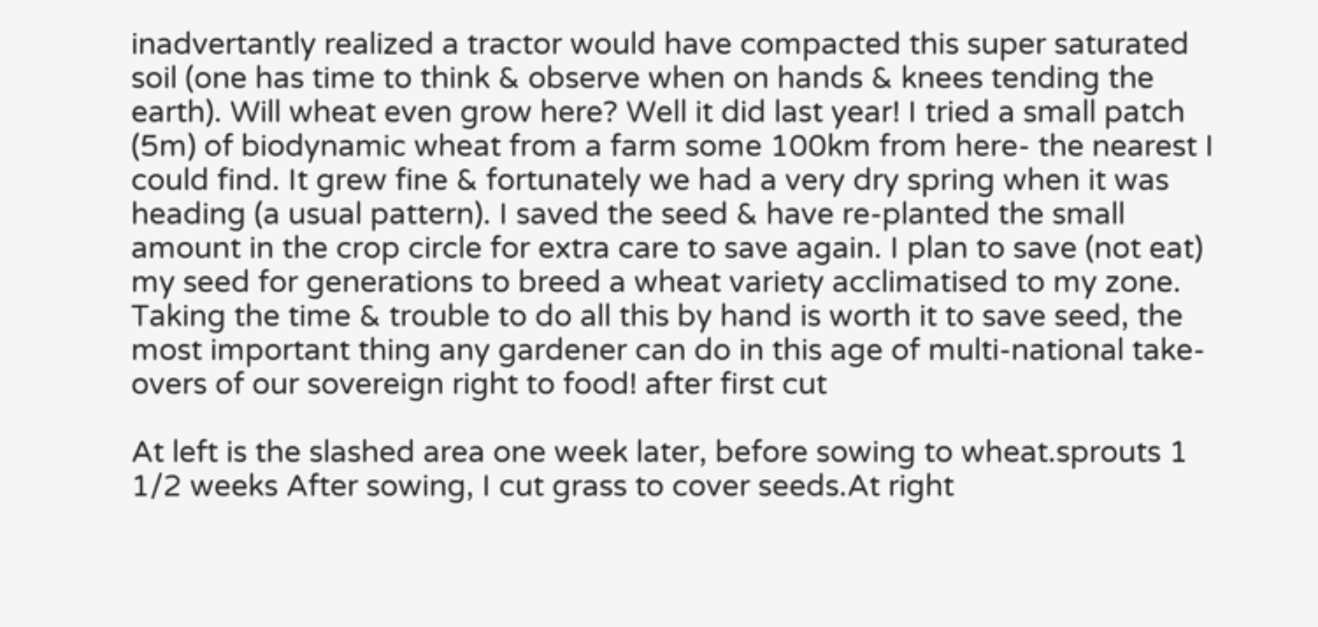inadvertantly realized a tractor would have compacted this super saturated soil (one has time to think & observe when on hands & knees tending the earth). Will wheat even grow here? Well it did last year! I tried a small patch (5m) of biodynamic wheat from a farm some 100km from here- the nearest I could find. It grew fine & fortunately we had a very dry spring when it was heading (a usual pattern). I saved the seed & have re-planted the small amount in the crop circle for extra care to save again. I plan to save (not eat) my seed for generations to breed a wheat variety acclimatised to my zone. Taking the time & trouble to do all this by hand is worth it to save seed, the most important thing any gardener can do in this age of multi-national take-overs of our sovereign right to food! after first cut

At left is the slashed area one week later, before sowing to wheat.sprouts 1 1/2 weeks After sowing, I cut grass to cover seeds.At right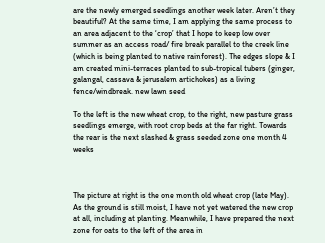are the newly emerged seedlings another week later. Aren’t they beautiful? At the same time, I am applying the same process to an area adjacent to the ‘crop’ that I hope to keep low over summer as an access road/ fire break parallel to the creek line (which is being planted to native rainforest). The edges slope & I am created mini-terraces planted to sub-tropical tubers (ginger, galangal, cassava & jerusalem artichokes) as a living fence/windbreak. new lawn seed

To the left is the new wheat crop, to the right, new pasture grass seedlings emerge, with root crop beds at the far right. Towards the rear is the next slashed & grass seeded zone one month 4 weeks



The picture at right is the one month old wheat crop (late May). As the ground is still moist, I have not yet watered the new crop at all, including at planting. Meanwhile, I have prepared the next zone for oats to the left of the area in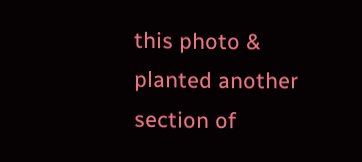this photo & planted another section of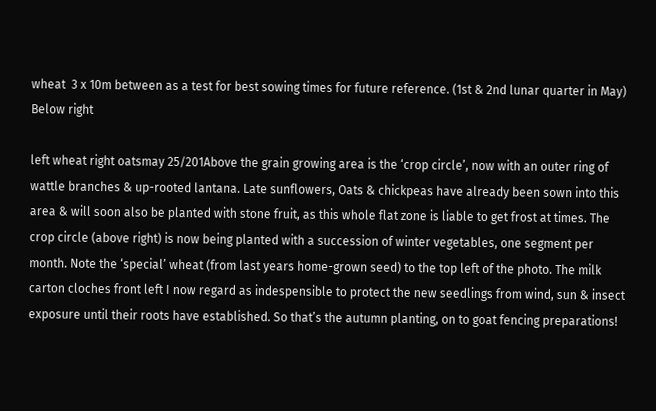wheat  3 x 10m between as a test for best sowing times for future reference. (1st & 2nd lunar quarter in May)  Below right

left wheat right oatsmay 25/201Above the grain growing area is the ‘crop circle’, now with an outer ring of wattle branches & up-rooted lantana. Late sunflowers, Oats & chickpeas have already been sown into this area & will soon also be planted with stone fruit, as this whole flat zone is liable to get frost at times. The crop circle (above right) is now being planted with a succession of winter vegetables, one segment per month. Note the ‘special’ wheat (from last years home-grown seed) to the top left of the photo. The milk carton cloches front left I now regard as indespensible to protect the new seedlings from wind, sun & insect exposure until their roots have established. So that’s the autumn planting, on to goat fencing preparations!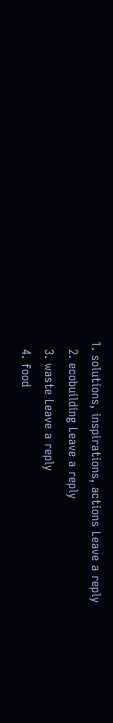1. solutions, inspirations, actions Leave a reply
  2. ecobuilding Leave a reply
  3. waste Leave a reply
  4. food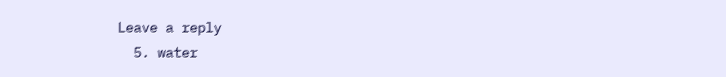Leave a reply
  5. water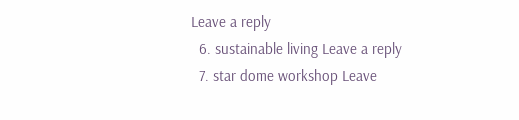Leave a reply
  6. sustainable living Leave a reply
  7. star dome workshop Leave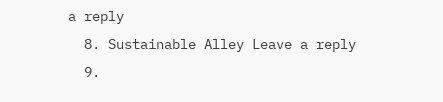a reply
  8. Sustainable Alley Leave a reply
  9.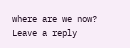where are we now? Leave a reply